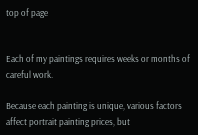top of page


Each of my paintings requires weeks or months of careful work.

Because each painting is unique, various factors affect portrait painting prices, but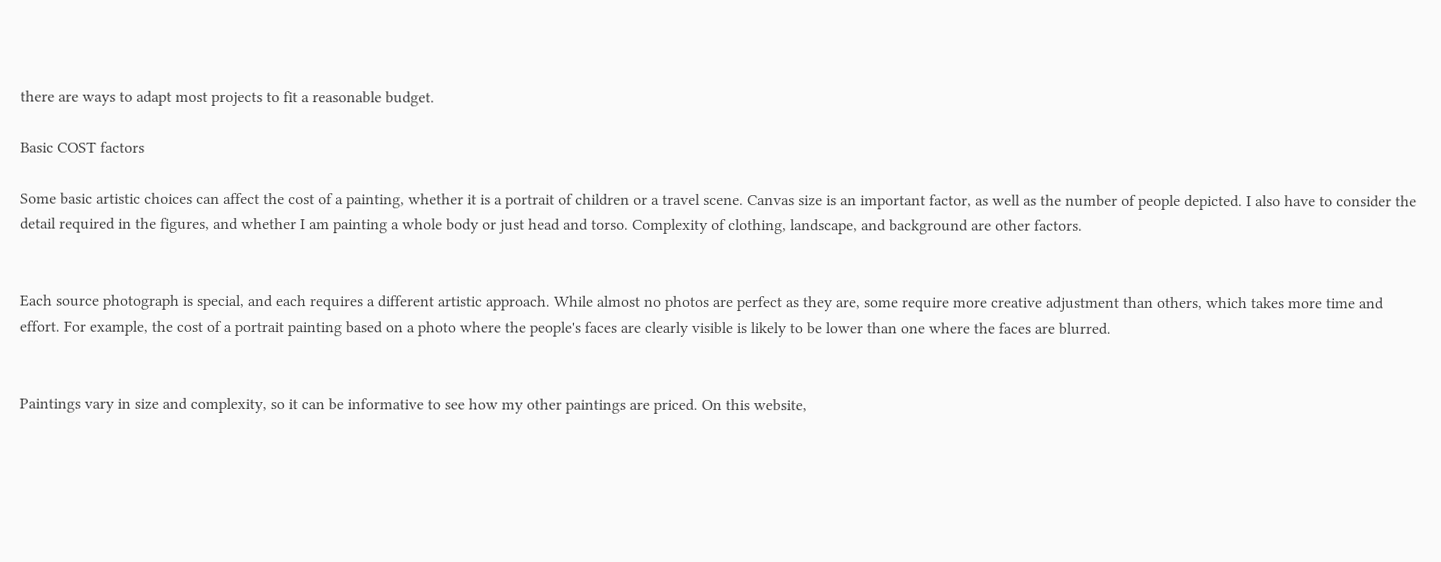there are ways to adapt most projects to fit a reasonable budget.

Basic COST factors

Some basic artistic choices can affect the cost of a painting, whether it is a portrait of children or a travel scene. Canvas size is an important factor, as well as the number of people depicted. I also have to consider the detail required in the figures, and whether I am painting a whole body or just head and torso. Complexity of clothing, landscape, and background are other factors.


Each source photograph is special, and each requires a different artistic approach. While almost no photos are perfect as they are, some require more creative adjustment than others, which takes more time and effort. For example, the cost of a portrait painting based on a photo where the people's faces are clearly visible is likely to be lower than one where the faces are blurred.


Paintings vary in size and complexity, so it can be informative to see how my other paintings are priced. On this website,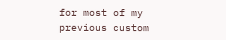for most of my previous custom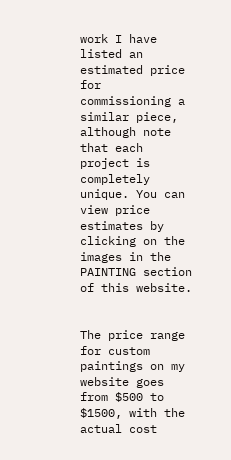work I have listed an estimated price for commissioning a similar piece, although note that each project is completely unique. You can view price estimates by clicking on the images in the PAINTING section of this website.


The price range for custom paintings on my website goes from $500 to $1500, with the actual cost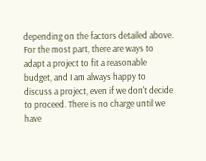depending on the factors detailed above. For the most part, there are ways to adapt a project to fit a reasonable budget, and I am always happy to discuss a project, even if we don't decide to proceed. There is no charge until we have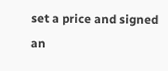set a price and signed an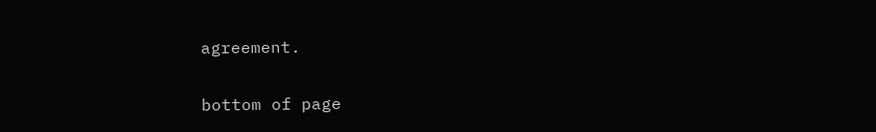agreement.

bottom of page